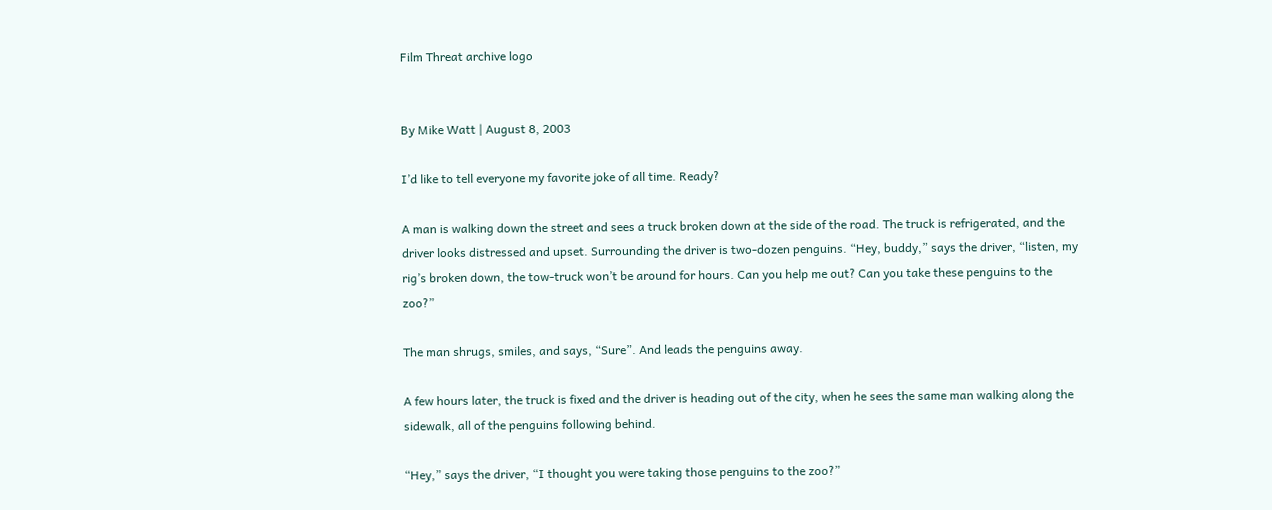Film Threat archive logo


By Mike Watt | August 8, 2003

I’d like to tell everyone my favorite joke of all time. Ready?

A man is walking down the street and sees a truck broken down at the side of the road. The truck is refrigerated, and the driver looks distressed and upset. Surrounding the driver is two-dozen penguins. “Hey, buddy,” says the driver, “listen, my rig’s broken down, the tow-truck won’t be around for hours. Can you help me out? Can you take these penguins to the zoo?”

The man shrugs, smiles, and says, “Sure”. And leads the penguins away.

A few hours later, the truck is fixed and the driver is heading out of the city, when he sees the same man walking along the sidewalk, all of the penguins following behind.

“Hey,” says the driver, “I thought you were taking those penguins to the zoo?”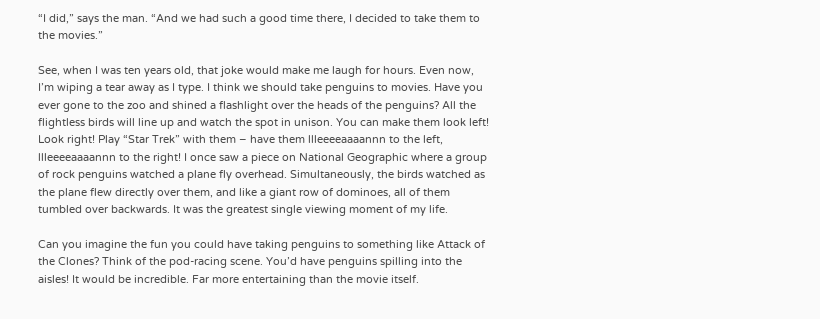“I did,” says the man. “And we had such a good time there, I decided to take them to the movies.”

See, when I was ten years old, that joke would make me laugh for hours. Even now, I’m wiping a tear away as I type. I think we should take penguins to movies. Have you ever gone to the zoo and shined a flashlight over the heads of the penguins? All the flightless birds will line up and watch the spot in unison. You can make them look left! Look right! Play “Star Trek” with them – have them llleeeeaaaannn to the left, llleeeeaaaannn to the right! I once saw a piece on National Geographic where a group of rock penguins watched a plane fly overhead. Simultaneously, the birds watched as the plane flew directly over them, and like a giant row of dominoes, all of them tumbled over backwards. It was the greatest single viewing moment of my life.

Can you imagine the fun you could have taking penguins to something like Attack of the Clones? Think of the pod-racing scene. You’d have penguins spilling into the aisles! It would be incredible. Far more entertaining than the movie itself.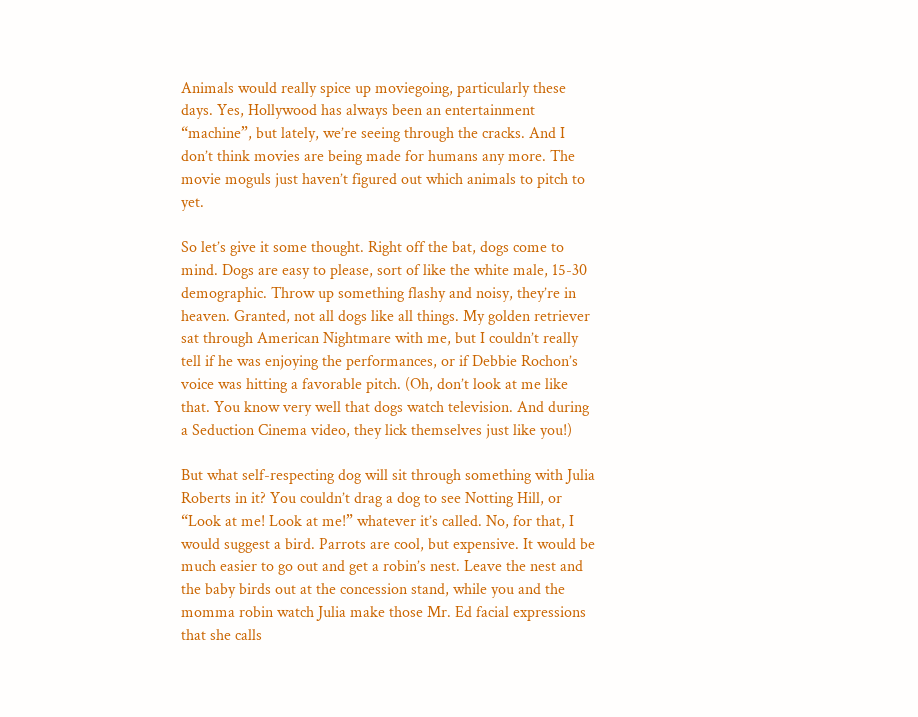Animals would really spice up moviegoing, particularly these days. Yes, Hollywood has always been an entertainment “machine”, but lately, we’re seeing through the cracks. And I don’t think movies are being made for humans any more. The movie moguls just haven’t figured out which animals to pitch to yet.

So let’s give it some thought. Right off the bat, dogs come to mind. Dogs are easy to please, sort of like the white male, 15-30 demographic. Throw up something flashy and noisy, they’re in heaven. Granted, not all dogs like all things. My golden retriever sat through American Nightmare with me, but I couldn’t really tell if he was enjoying the performances, or if Debbie Rochon’s voice was hitting a favorable pitch. (Oh, don’t look at me like that. You know very well that dogs watch television. And during a Seduction Cinema video, they lick themselves just like you!)

But what self-respecting dog will sit through something with Julia Roberts in it? You couldn’t drag a dog to see Notting Hill, or “Look at me! Look at me!” whatever it’s called. No, for that, I would suggest a bird. Parrots are cool, but expensive. It would be much easier to go out and get a robin’s nest. Leave the nest and the baby birds out at the concession stand, while you and the momma robin watch Julia make those Mr. Ed facial expressions that she calls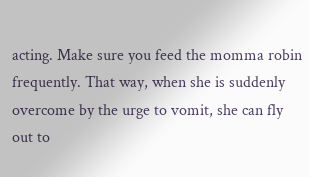acting. Make sure you feed the momma robin frequently. That way, when she is suddenly overcome by the urge to vomit, she can fly out to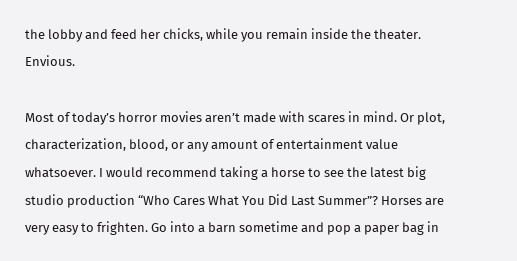the lobby and feed her chicks, while you remain inside the theater. Envious.

Most of today’s horror movies aren’t made with scares in mind. Or plot, characterization, blood, or any amount of entertainment value whatsoever. I would recommend taking a horse to see the latest big studio production “Who Cares What You Did Last Summer”? Horses are very easy to frighten. Go into a barn sometime and pop a paper bag in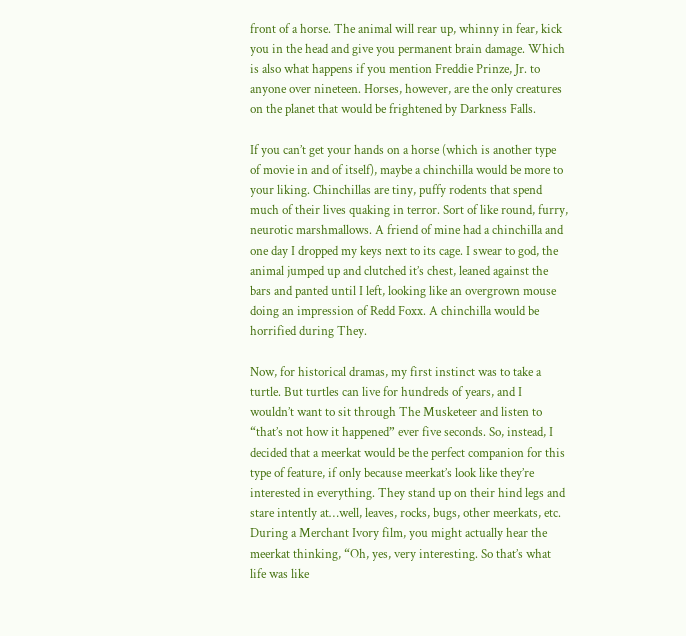front of a horse. The animal will rear up, whinny in fear, kick you in the head and give you permanent brain damage. Which is also what happens if you mention Freddie Prinze, Jr. to anyone over nineteen. Horses, however, are the only creatures on the planet that would be frightened by Darkness Falls.

If you can’t get your hands on a horse (which is another type of movie in and of itself), maybe a chinchilla would be more to your liking. Chinchillas are tiny, puffy rodents that spend much of their lives quaking in terror. Sort of like round, furry, neurotic marshmallows. A friend of mine had a chinchilla and one day I dropped my keys next to its cage. I swear to god, the animal jumped up and clutched it’s chest, leaned against the bars and panted until I left, looking like an overgrown mouse doing an impression of Redd Foxx. A chinchilla would be horrified during They.

Now, for historical dramas, my first instinct was to take a turtle. But turtles can live for hundreds of years, and I wouldn’t want to sit through The Musketeer and listen to “that’s not how it happened” ever five seconds. So, instead, I decided that a meerkat would be the perfect companion for this type of feature, if only because meerkat’s look like they’re interested in everything. They stand up on their hind legs and stare intently at…well, leaves, rocks, bugs, other meerkats, etc. During a Merchant Ivory film, you might actually hear the meerkat thinking, “Oh, yes, very interesting. So that’s what life was like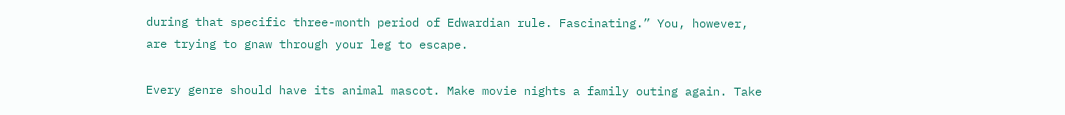during that specific three-month period of Edwardian rule. Fascinating.” You, however, are trying to gnaw through your leg to escape.

Every genre should have its animal mascot. Make movie nights a family outing again. Take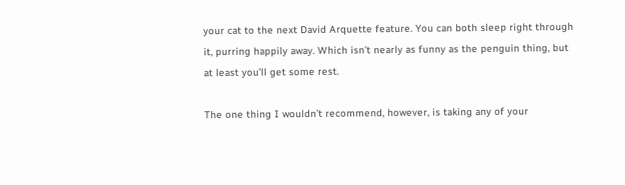your cat to the next David Arquette feature. You can both sleep right through it, purring happily away. Which isn’t nearly as funny as the penguin thing, but at least you’ll get some rest.

The one thing I wouldn’t recommend, however, is taking any of your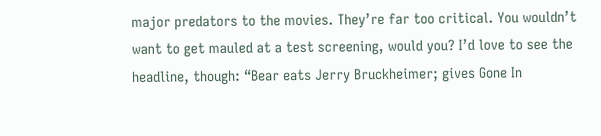major predators to the movies. They’re far too critical. You wouldn’t want to get mauled at a test screening, would you? I’d love to see the headline, though: “Bear eats Jerry Bruckheimer; gives Gone In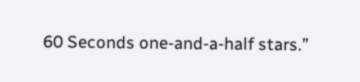60 Seconds one-and-a-half stars.”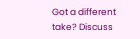Got a different take? Discuss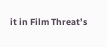it in Film Threat’s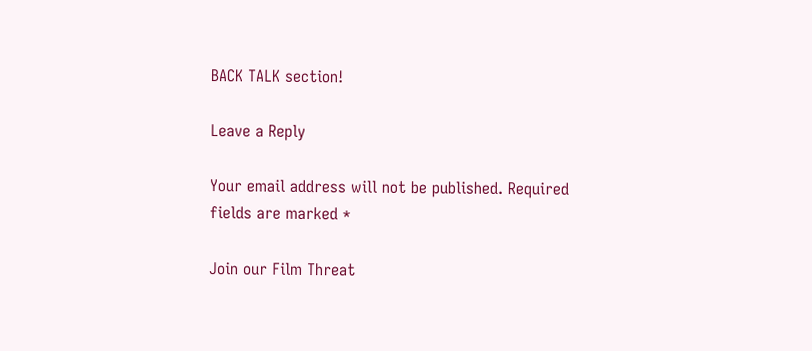BACK TALK section!

Leave a Reply

Your email address will not be published. Required fields are marked *

Join our Film Threat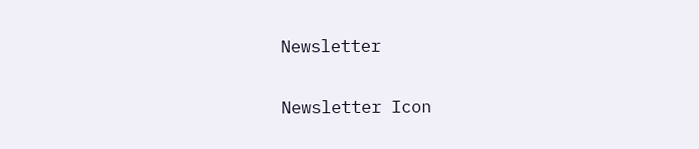Newsletter

Newsletter Icon